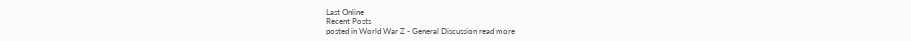Last Online
Recent Posts
posted in World War Z - General Discussion read more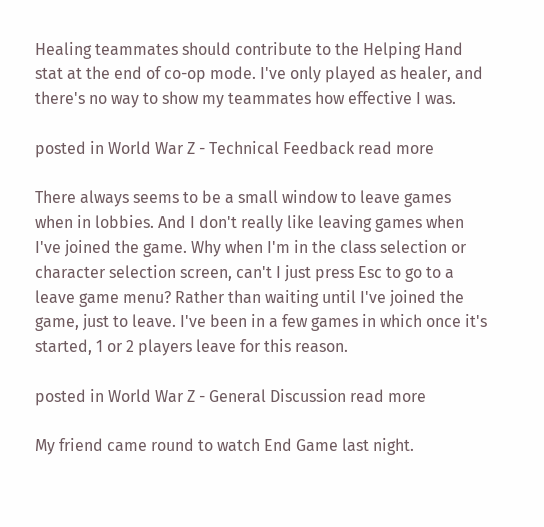Healing teammates should contribute to the Helping Hand stat at the end of co-op mode. I've only played as healer, and there's no way to show my teammates how effective I was.

posted in World War Z - Technical Feedback read more

There always seems to be a small window to leave games when in lobbies. And I don't really like leaving games when I've joined the game. Why when I'm in the class selection or character selection screen, can't I just press Esc to go to a leave game menu? Rather than waiting until I've joined the game, just to leave. I've been in a few games in which once it's started, 1 or 2 players leave for this reason.

posted in World War Z - General Discussion read more

My friend came round to watch End Game last night.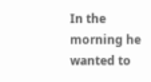In the morning he wanted to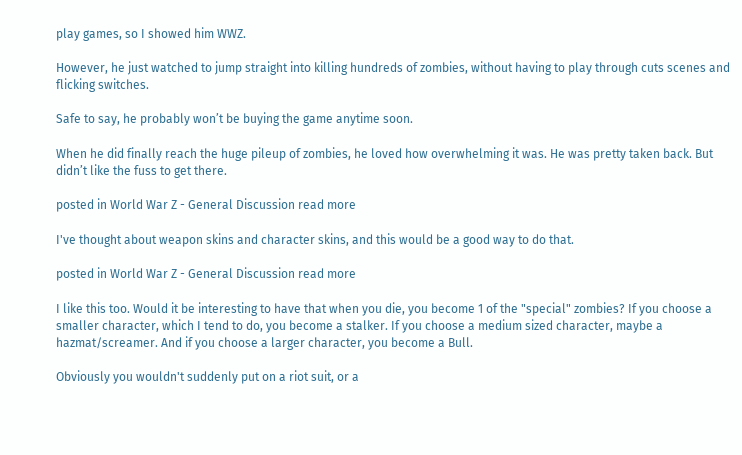play games, so I showed him WWZ.

However, he just watched to jump straight into killing hundreds of zombies, without having to play through cuts scenes and flicking switches.

Safe to say, he probably won’t be buying the game anytime soon.

When he did finally reach the huge pileup of zombies, he loved how overwhelming it was. He was pretty taken back. But didn’t like the fuss to get there.

posted in World War Z - General Discussion read more

I've thought about weapon skins and character skins, and this would be a good way to do that.

posted in World War Z - General Discussion read more

I like this too. Would it be interesting to have that when you die, you become 1 of the "special" zombies? If you choose a smaller character, which I tend to do, you become a stalker. If you choose a medium sized character, maybe a hazmat/screamer. And if you choose a larger character, you become a Bull.

Obviously you wouldn't suddenly put on a riot suit, or a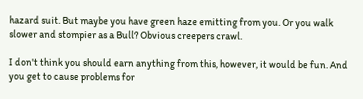hazard suit. But maybe you have green haze emitting from you. Or you walk slower and stompier as a Bull? Obvious creepers crawl.

I don't think you should earn anything from this, however, it would be fun. And you get to cause problems for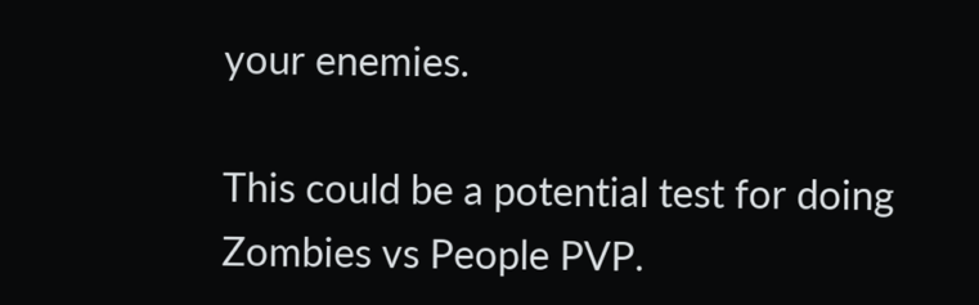your enemies.

This could be a potential test for doing Zombies vs People PVP.